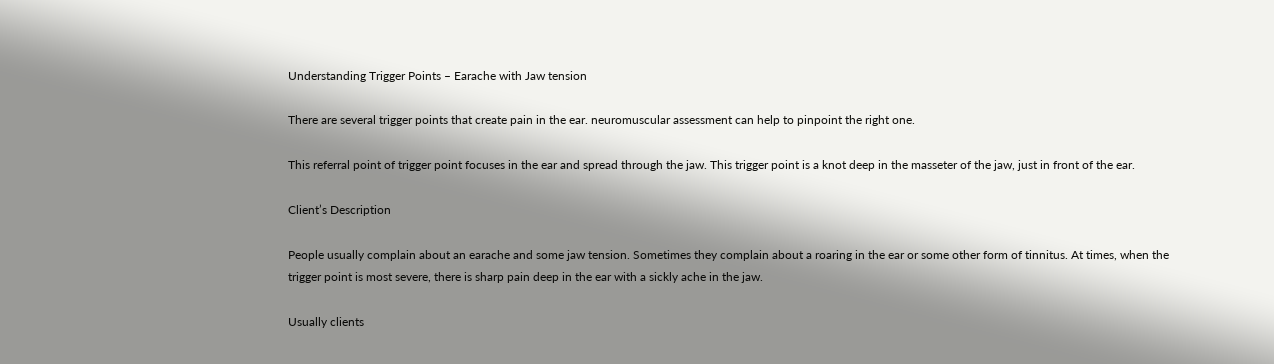Understanding Trigger Points – Earache with Jaw tension

There are several trigger points that create pain in the ear. neuromuscular assessment can help to pinpoint the right one.

This referral point of trigger point focuses in the ear and spread through the jaw. This trigger point is a knot deep in the masseter of the jaw, just in front of the ear.

Client’s Description

People usually complain about an earache and some jaw tension. Sometimes they complain about a roaring in the ear or some other form of tinnitus. At times, when the trigger point is most severe, there is sharp pain deep in the ear with a sickly ache in the jaw.

Usually clients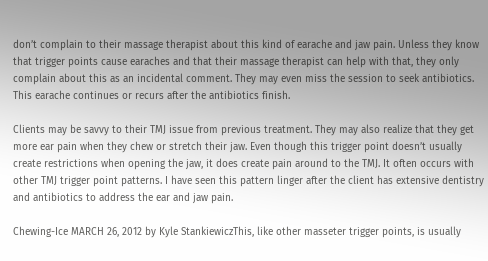don’t complain to their massage therapist about this kind of earache and jaw pain. Unless they know that trigger points cause earaches and that their massage therapist can help with that, they only complain about this as an incidental comment. They may even miss the session to seek antibiotics. This earache continues or recurs after the antibiotics finish.

Clients may be savvy to their TMJ issue from previous treatment. They may also realize that they get more ear pain when they chew or stretch their jaw. Even though this trigger point doesn’t usually create restrictions when opening the jaw, it does create pain around to the TMJ. It often occurs with other TMJ trigger point patterns. I have seen this pattern linger after the client has extensive dentistry and antibiotics to address the ear and jaw pain.

Chewing-Ice MARCH 26, 2012 by Kyle StankiewiczThis, like other masseter trigger points, is usually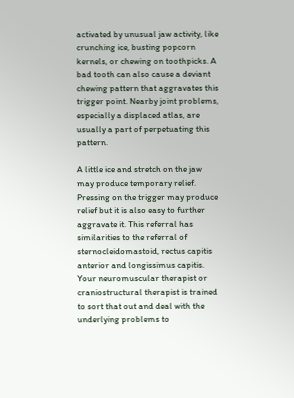activated by unusual jaw activity, like crunching ice, busting popcorn kernels, or chewing on toothpicks. A bad tooth can also cause a deviant chewing pattern that aggravates this trigger point. Nearby joint problems, especially a displaced atlas, are usually a part of perpetuating this pattern.

A little ice and stretch on the jaw may produce temporary relief. Pressing on the trigger may produce relief but it is also easy to further aggravate it. This referral has similarities to the referral of sternocleidomastoid, rectus capitis anterior and longissimus capitis.  Your neuromuscular therapist or craniostructural therapist is trained to sort that out and deal with the underlying problems to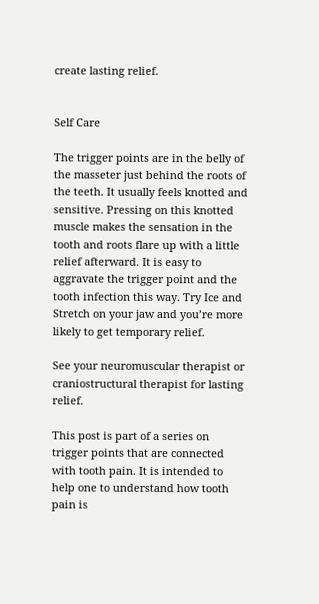create lasting relief.


Self Care

The trigger points are in the belly of the masseter just behind the roots of the teeth. It usually feels knotted and sensitive. Pressing on this knotted muscle makes the sensation in the tooth and roots flare up with a little relief afterward. It is easy to aggravate the trigger point and the tooth infection this way. Try Ice and Stretch on your jaw and you’re more likely to get temporary relief.

See your neuromuscular therapist or craniostructural therapist for lasting relief.

This post is part of a series on trigger points that are connected with tooth pain. It is intended to help one to understand how tooth pain is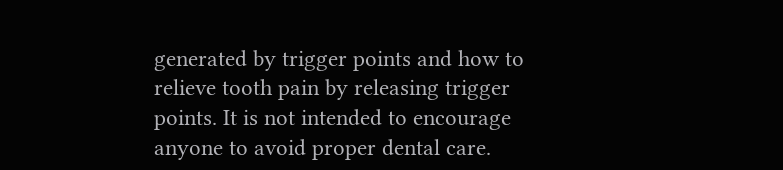generated by trigger points and how to relieve tooth pain by releasing trigger points. It is not intended to encourage anyone to avoid proper dental care.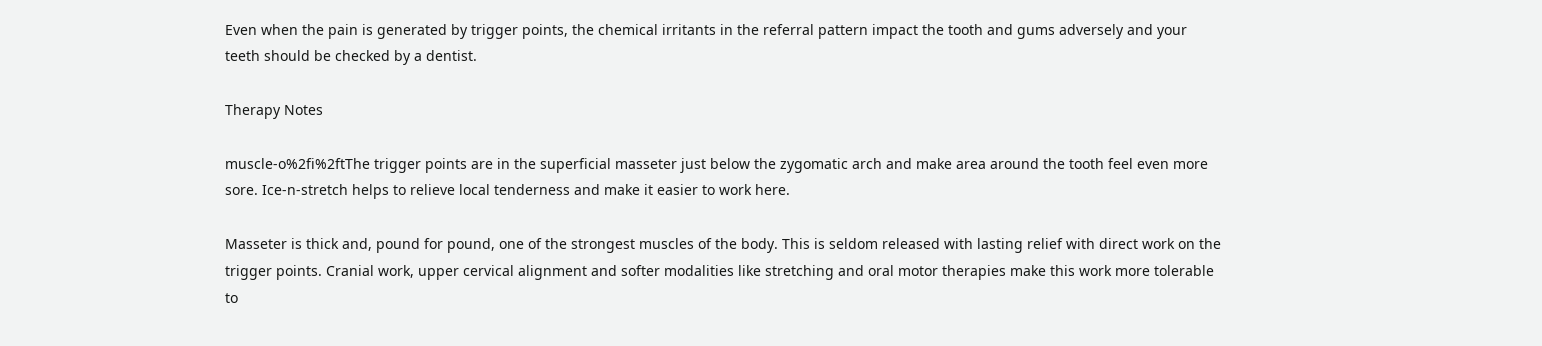Even when the pain is generated by trigger points, the chemical irritants in the referral pattern impact the tooth and gums adversely and your teeth should be checked by a dentist.

Therapy Notes

muscle-o%2fi%2ftThe trigger points are in the superficial masseter just below the zygomatic arch and make area around the tooth feel even more sore. Ice-n-stretch helps to relieve local tenderness and make it easier to work here.

Masseter is thick and, pound for pound, one of the strongest muscles of the body. This is seldom released with lasting relief with direct work on the trigger points. Cranial work, upper cervical alignment and softer modalities like stretching and oral motor therapies make this work more tolerable to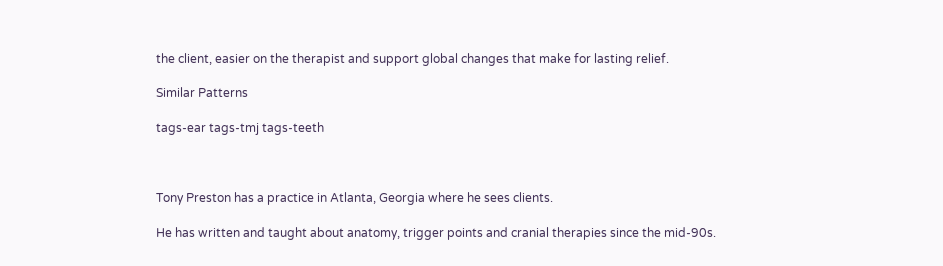the client, easier on the therapist and support global changes that make for lasting relief.

Similar Patterns

tags-ear tags-tmj tags-teeth



Tony Preston has a practice in Atlanta, Georgia where he sees clients.

He has written and taught about anatomy, trigger points and cranial therapies since the mid-90s.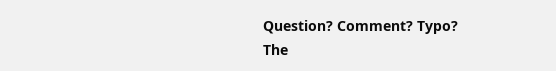Question? Comment? Typo?
The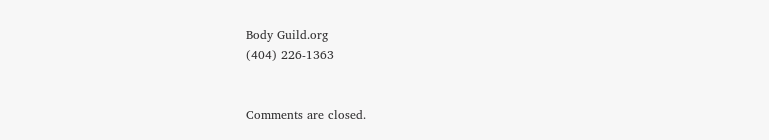Body Guild.org
(404) 226-1363


Comments are closed.